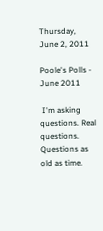Thursday, June 2, 2011

Poole's Polls - June 2011

 I'm asking questions. Real questions. Questions as old as time.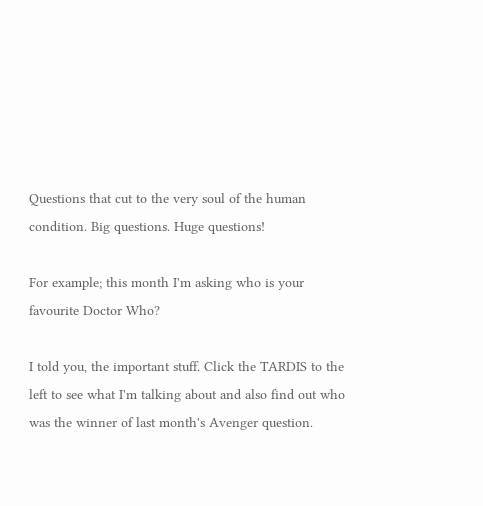Questions that cut to the very soul of the human condition. Big questions. Huge questions!

For example; this month I'm asking who is your favourite Doctor Who?

I told you, the important stuff. Click the TARDIS to the left to see what I'm talking about and also find out who was the winner of last month's Avenger question.